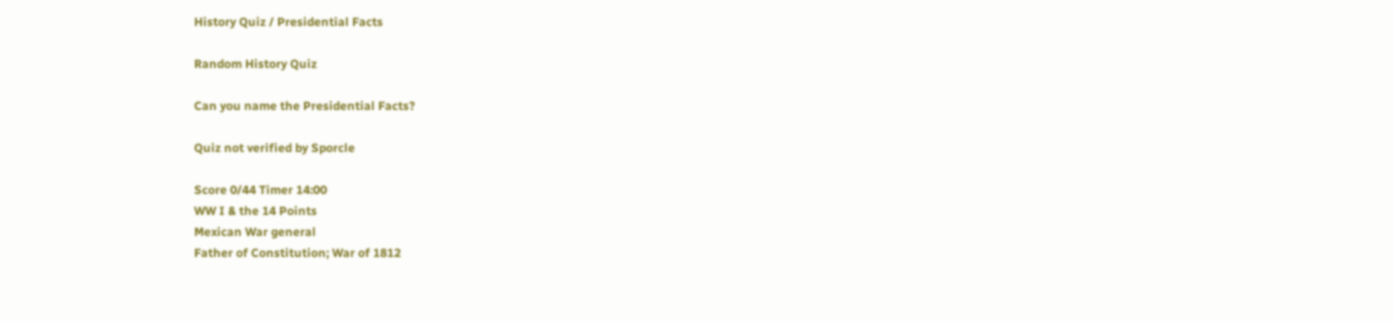History Quiz / Presidential Facts

Random History Quiz

Can you name the Presidential Facts?

Quiz not verified by Sporcle

Score 0/44 Timer 14:00
WW I & the 14 Points
Mexican War general
Father of Constitution; War of 1812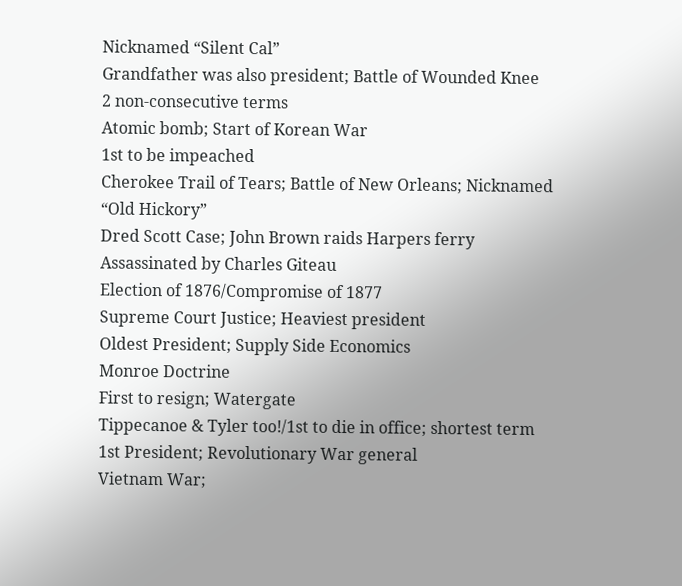Nicknamed “Silent Cal”
Grandfather was also president; Battle of Wounded Knee
2 non-consecutive terms
Atomic bomb; Start of Korean War
1st to be impeached
Cherokee Trail of Tears; Battle of New Orleans; Nicknamed “Old Hickory”
Dred Scott Case; John Brown raids Harpers ferry
Assassinated by Charles Giteau
Election of 1876/Compromise of 1877
Supreme Court Justice; Heaviest president
Oldest President; Supply Side Economics
Monroe Doctrine
First to resign; Watergate
Tippecanoe & Tyler too!/1st to die in office; shortest term
1st President; Revolutionary War general
Vietnam War;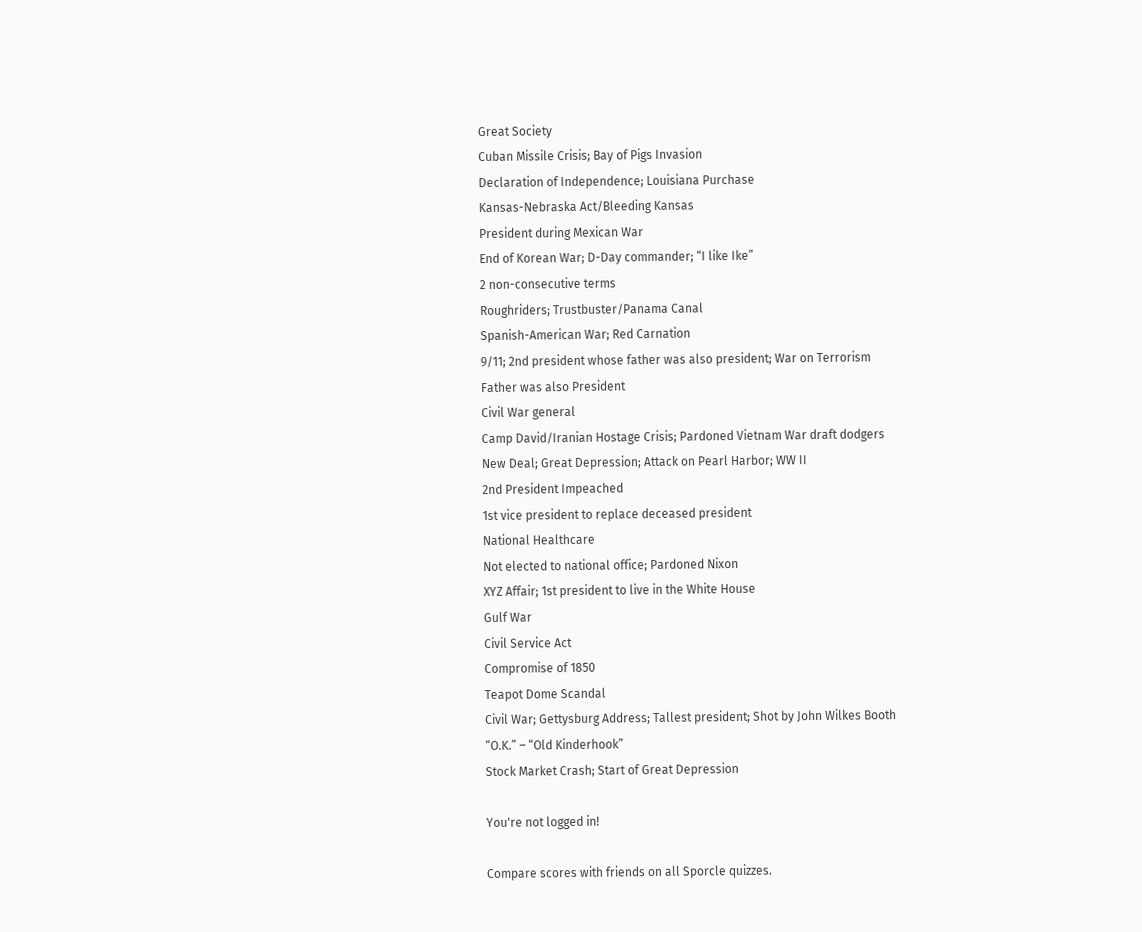Great Society
Cuban Missile Crisis; Bay of Pigs Invasion
Declaration of Independence; Louisiana Purchase
Kansas-Nebraska Act/Bleeding Kansas
President during Mexican War
End of Korean War; D-Day commander; “I like Ike”
2 non-consecutive terms
Roughriders; Trustbuster/Panama Canal
Spanish-American War; Red Carnation
9/11; 2nd president whose father was also president; War on Terrorism
Father was also President
Civil War general
Camp David/Iranian Hostage Crisis; Pardoned Vietnam War draft dodgers
New Deal; Great Depression; Attack on Pearl Harbor; WW II
2nd President Impeached
1st vice president to replace deceased president
National Healthcare
Not elected to national office; Pardoned Nixon
XYZ Affair; 1st president to live in the White House
Gulf War
Civil Service Act
Compromise of 1850
Teapot Dome Scandal
Civil War; Gettysburg Address; Tallest president; Shot by John Wilkes Booth
“O.K.” – “Old Kinderhook”
Stock Market Crash; Start of Great Depression

You're not logged in!

Compare scores with friends on all Sporcle quizzes.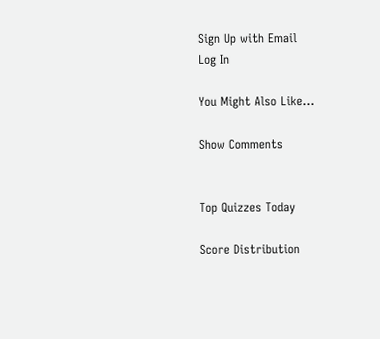Sign Up with Email
Log In

You Might Also Like...

Show Comments


Top Quizzes Today

Score Distribution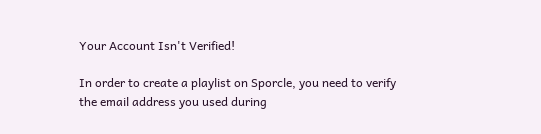Your Account Isn't Verified!

In order to create a playlist on Sporcle, you need to verify the email address you used during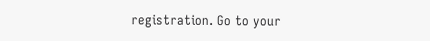registration. Go to your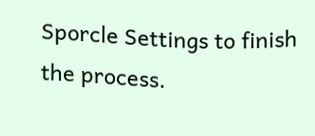Sporcle Settings to finish the process.